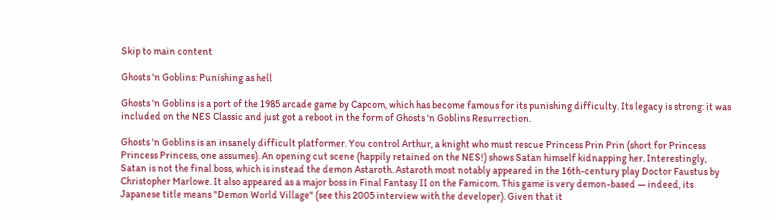Skip to main content

Ghosts 'n Goblins: Punishing as hell

Ghosts 'n Goblins is a port of the 1985 arcade game by Capcom, which has become famous for its punishing difficulty. Its legacy is strong: it was included on the NES Classic and just got a reboot in the form of Ghosts 'n Goblins Resurrection.

Ghosts 'n Goblins is an insanely difficult platformer. You control Arthur, a knight who must rescue Princess Prin Prin (short for Princess Princess Princess, one assumes). An opening cut scene (happily retained on the NES!) shows Satan himself kidnapping her. Interestingly, Satan is not the final boss, which is instead the demon Astaroth. Astaroth most notably appeared in the 16th-century play Doctor Faustus by Christopher Marlowe. It also appeared as a major boss in Final Fantasy II on the Famicom. This game is very demon-based — indeed, its Japanese title means "Demon World Village" (see this 2005 interview with the developer). Given that it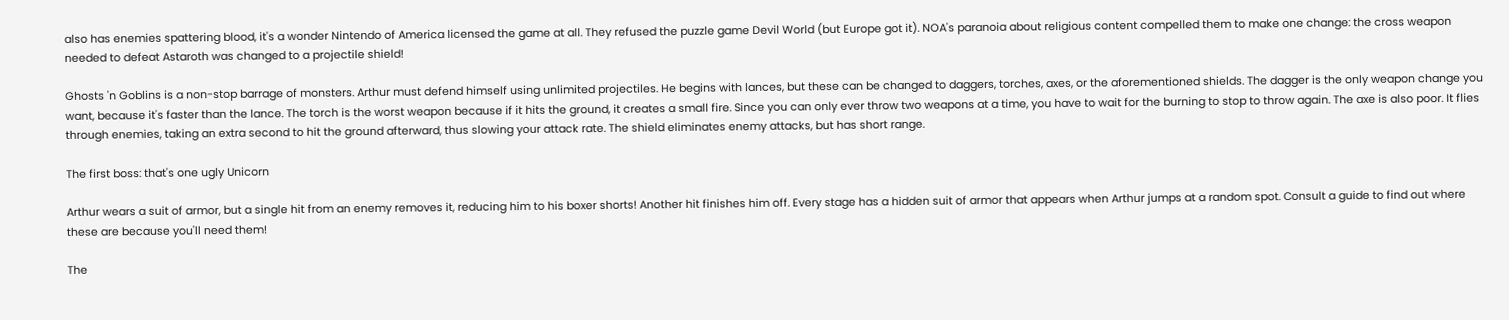also has enemies spattering blood, it's a wonder Nintendo of America licensed the game at all. They refused the puzzle game Devil World (but Europe got it). NOA's paranoia about religious content compelled them to make one change: the cross weapon needed to defeat Astaroth was changed to a projectile shield!

Ghosts 'n Goblins is a non-stop barrage of monsters. Arthur must defend himself using unlimited projectiles. He begins with lances, but these can be changed to daggers, torches, axes, or the aforementioned shields. The dagger is the only weapon change you want, because it's faster than the lance. The torch is the worst weapon because if it hits the ground, it creates a small fire. Since you can only ever throw two weapons at a time, you have to wait for the burning to stop to throw again. The axe is also poor. It flies through enemies, taking an extra second to hit the ground afterward, thus slowing your attack rate. The shield eliminates enemy attacks, but has short range.

The first boss: that's one ugly Unicorn

Arthur wears a suit of armor, but a single hit from an enemy removes it, reducing him to his boxer shorts! Another hit finishes him off. Every stage has a hidden suit of armor that appears when Arthur jumps at a random spot. Consult a guide to find out where these are because you'll need them!

The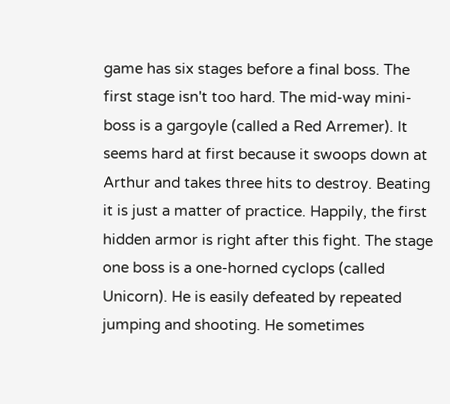game has six stages before a final boss. The first stage isn't too hard. The mid-way mini-boss is a gargoyle (called a Red Arremer). It seems hard at first because it swoops down at Arthur and takes three hits to destroy. Beating it is just a matter of practice. Happily, the first hidden armor is right after this fight. The stage one boss is a one-horned cyclops (called Unicorn). He is easily defeated by repeated jumping and shooting. He sometimes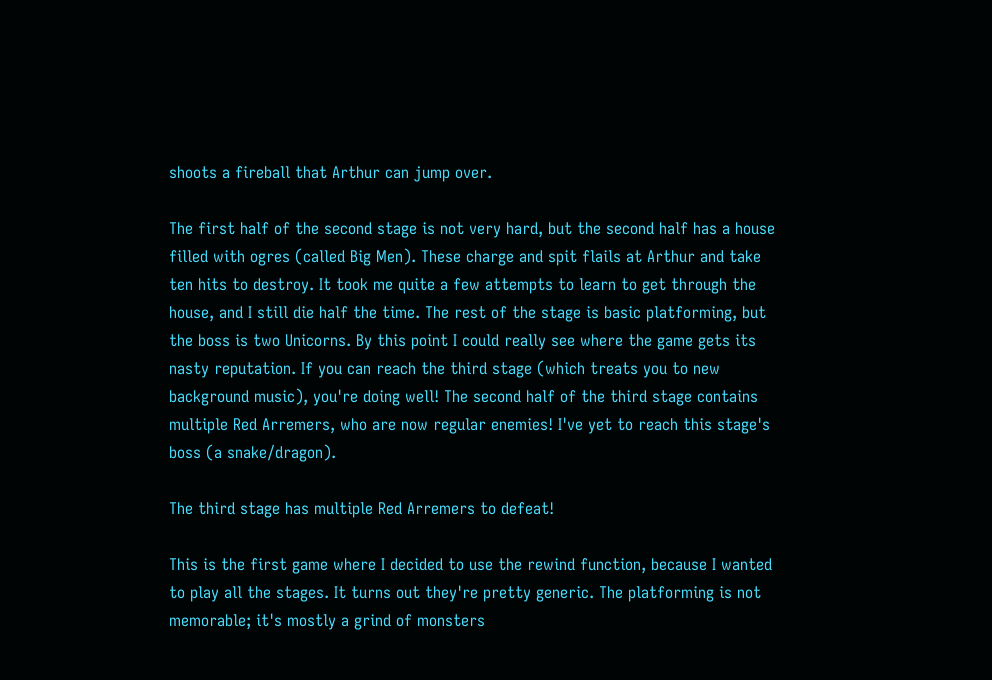shoots a fireball that Arthur can jump over.

The first half of the second stage is not very hard, but the second half has a house filled with ogres (called Big Men). These charge and spit flails at Arthur and take ten hits to destroy. It took me quite a few attempts to learn to get through the house, and I still die half the time. The rest of the stage is basic platforming, but the boss is two Unicorns. By this point I could really see where the game gets its nasty reputation. If you can reach the third stage (which treats you to new background music), you're doing well! The second half of the third stage contains multiple Red Arremers, who are now regular enemies! I've yet to reach this stage's boss (a snake/dragon).

The third stage has multiple Red Arremers to defeat!

This is the first game where I decided to use the rewind function, because I wanted to play all the stages. It turns out they're pretty generic. The platforming is not memorable; it's mostly a grind of monsters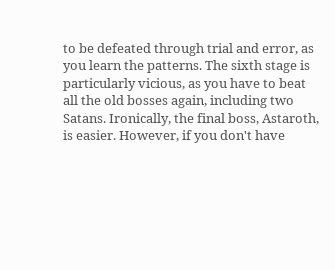to be defeated through trial and error, as you learn the patterns. The sixth stage is particularly vicious, as you have to beat all the old bosses again, including two Satans. Ironically, the final boss, Astaroth, is easier. However, if you don't have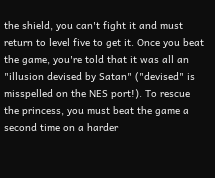the shield, you can't fight it and must return to level five to get it. Once you beat the game, you're told that it was all an "illusion devised by Satan" ("devised" is misspelled on the NES port!). To rescue the princess, you must beat the game a second time on a harder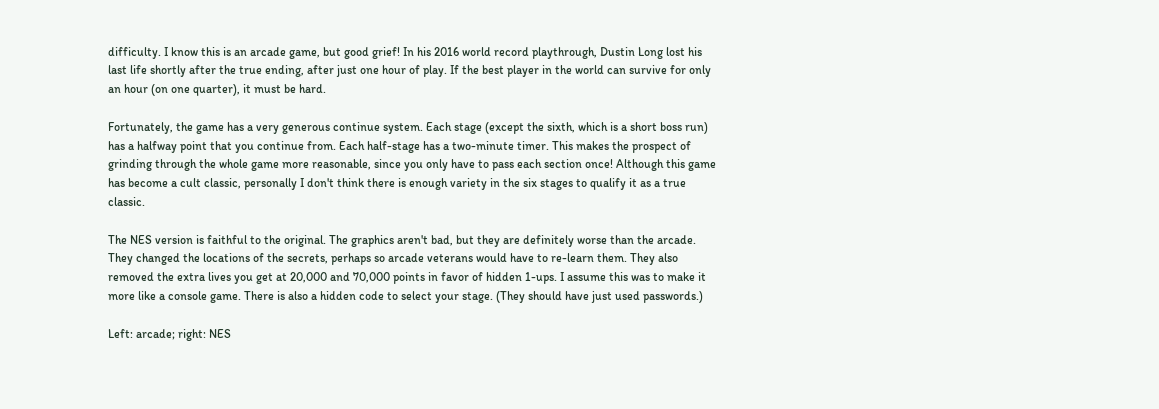difficulty. I know this is an arcade game, but good grief! In his 2016 world record playthrough, Dustin Long lost his last life shortly after the true ending, after just one hour of play. If the best player in the world can survive for only an hour (on one quarter), it must be hard.

Fortunately, the game has a very generous continue system. Each stage (except the sixth, which is a short boss run) has a halfway point that you continue from. Each half-stage has a two-minute timer. This makes the prospect of grinding through the whole game more reasonable, since you only have to pass each section once! Although this game has become a cult classic, personally I don't think there is enough variety in the six stages to qualify it as a true classic.

The NES version is faithful to the original. The graphics aren't bad, but they are definitely worse than the arcade. They changed the locations of the secrets, perhaps so arcade veterans would have to re-learn them. They also removed the extra lives you get at 20,000 and 70,000 points in favor of hidden 1-ups. I assume this was to make it more like a console game. There is also a hidden code to select your stage. (They should have just used passwords.)

Left: arcade; right: NES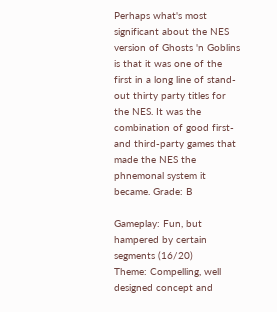Perhaps what's most significant about the NES version of Ghosts 'n Goblins is that it was one of the first in a long line of stand-out thirty party titles for the NES. It was the combination of good first- and third-party games that made the NES the phnemonal system it became. Grade: B

Gameplay: Fun, but hampered by certain segments (16/20)
Theme: Compelling, well designed concept and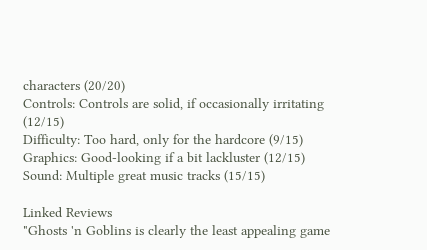characters (20/20)
Controls: Controls are solid, if occasionally irritating (12/15)
Difficulty: Too hard, only for the hardcore (9/15)
Graphics: Good-looking if a bit lackluster (12/15)
Sound: Multiple great music tracks (15/15)

Linked Reviews
"Ghosts 'n Goblins is clearly the least appealing game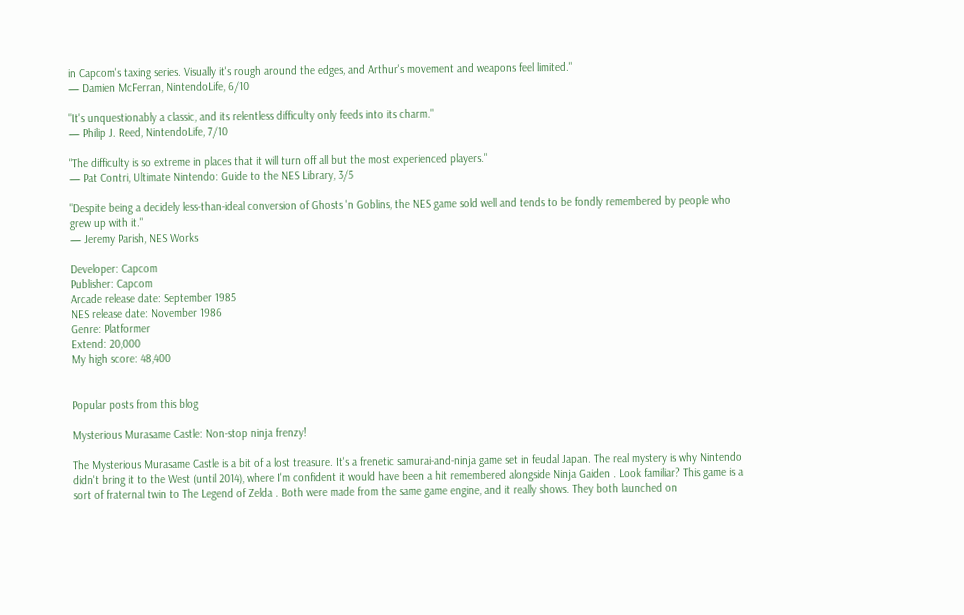in Capcom's taxing series. Visually it's rough around the edges, and Arthur's movement and weapons feel limited."
— Damien McFerran, NintendoLife, 6/10

"It's unquestionably a classic, and its relentless difficulty only feeds into its charm."
— Philip J. Reed, NintendoLife, 7/10

"The difficulty is so extreme in places that it will turn off all but the most experienced players."
— Pat Contri, Ultimate Nintendo: Guide to the NES Library, 3/5

"Despite being a decidely less-than-ideal conversion of Ghosts 'n Goblins, the NES game sold well and tends to be fondly remembered by people who grew up with it."
— Jeremy Parish, NES Works

Developer: Capcom
Publisher: Capcom
Arcade release date: September 1985
NES release date: November 1986
Genre: Platformer
Extend: 20,000
My high score: 48,400


Popular posts from this blog

Mysterious Murasame Castle: Non-stop ninja frenzy!

The Mysterious Murasame Castle is a bit of a lost treasure. It's a frenetic samurai-and-ninja game set in feudal Japan. The real mystery is why Nintendo didn't bring it to the West (until 2014), where I'm confident it would have been a hit remembered alongside Ninja Gaiden . Look familiar? This game is a sort of fraternal twin to The Legend of Zelda . Both were made from the same game engine, and it really shows. They both launched on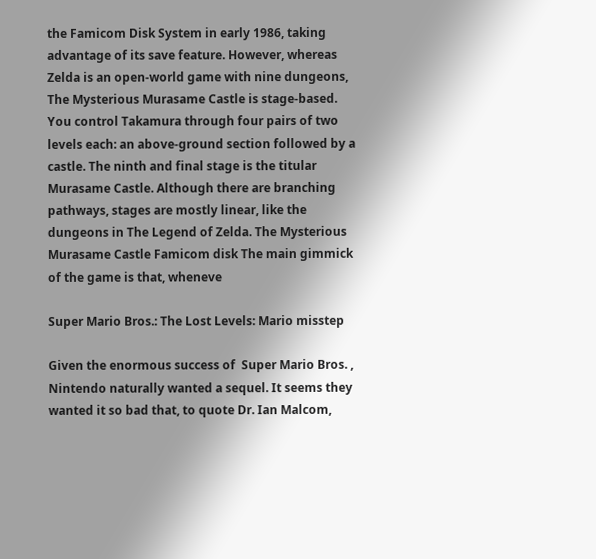the Famicom Disk System in early 1986, taking advantage of its save feature. However, whereas Zelda is an open-world game with nine dungeons, The Mysterious Murasame Castle is stage-based. You control Takamura through four pairs of two levels each: an above-ground section followed by a castle. The ninth and final stage is the titular Murasame Castle. Although there are branching pathways, stages are mostly linear, like the dungeons in The Legend of Zelda. The Mysterious Murasame Castle Famicom disk The main gimmick of the game is that, wheneve

Super Mario Bros.: The Lost Levels: Mario misstep

Given the enormous success of  Super Mario Bros. , Nintendo naturally wanted a sequel. It seems they wanted it so bad that, to quote Dr. Ian Malcom,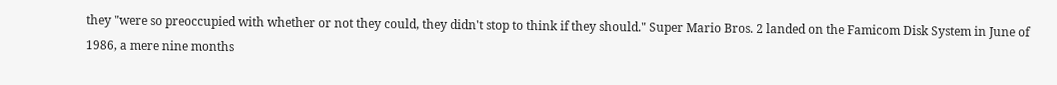they "were so preoccupied with whether or not they could, they didn't stop to think if they should." Super Mario Bros. 2 landed on the Famicom Disk System in June of 1986, a mere nine months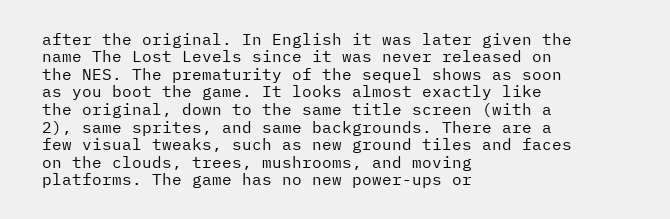after the original. In English it was later given the name The Lost Levels since it was never released on the NES. The prematurity of the sequel shows as soon as you boot the game. It looks almost exactly like the original, down to the same title screen (with a 2), same sprites, and same backgrounds. There are a few visual tweaks, such as new ground tiles and faces on the clouds, trees, mushrooms, and moving platforms. The game has no new power-ups or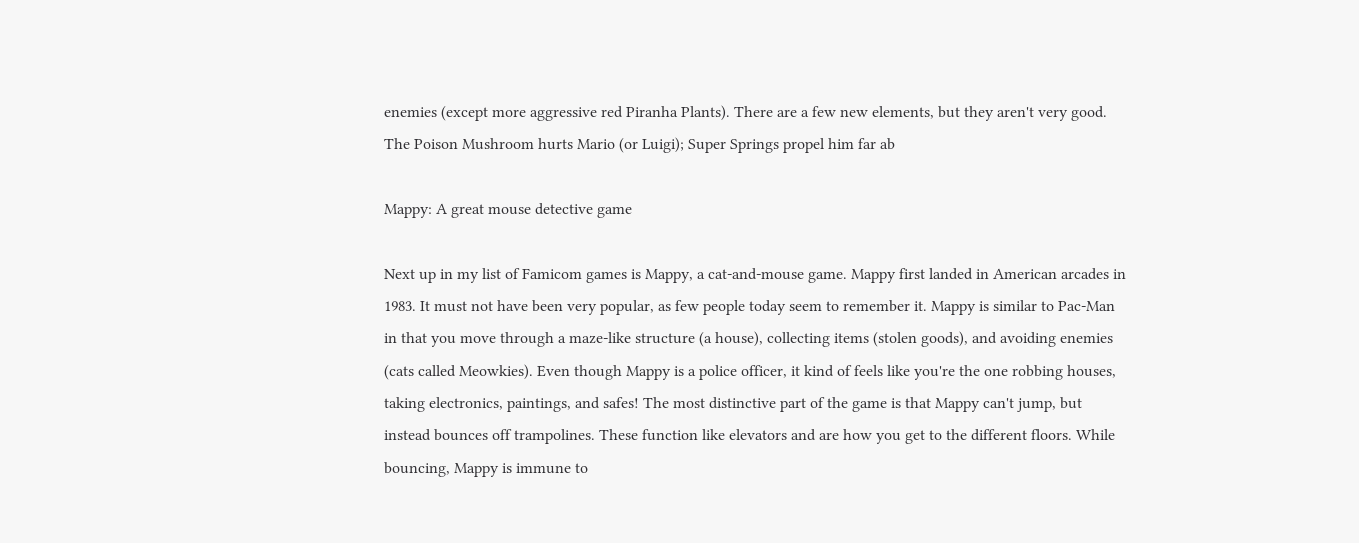enemies (except more aggressive red Piranha Plants). There are a few new elements, but they aren't very good. The Poison Mushroom hurts Mario (or Luigi); Super Springs propel him far ab

Mappy: A great mouse detective game

Next up in my list of Famicom games is Mappy, a cat-and-mouse game. Mappy first landed in American arcades in 1983. It must not have been very popular, as few people today seem to remember it. Mappy is similar to Pac-Man in that you move through a maze-like structure (a house), collecting items (stolen goods), and avoiding enemies (cats called Meowkies). Even though Mappy is a police officer, it kind of feels like you're the one robbing houses, taking electronics, paintings, and safes! The most distinctive part of the game is that Mappy can't jump, but instead bounces off trampolines. These function like elevators and are how you get to the different floors. While bouncing, Mappy is immune to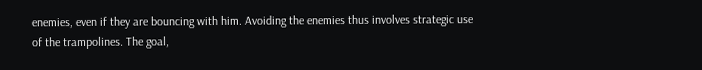enemies, even if they are bouncing with him. Avoiding the enemies thus involves strategic use of the trampolines. The goal,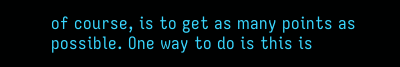of course, is to get as many points as possible. One way to do is this is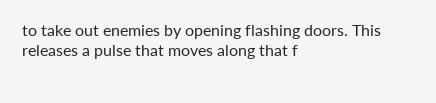to take out enemies by opening flashing doors. This releases a pulse that moves along that f